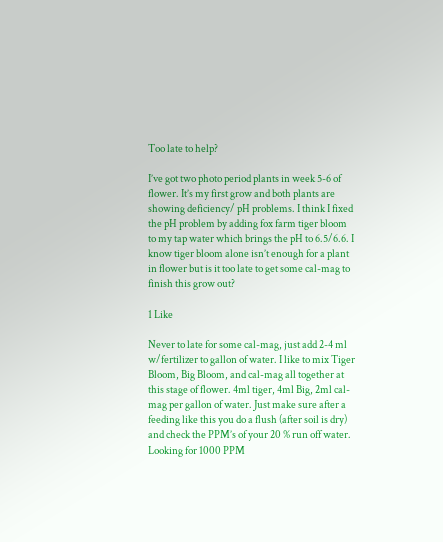Too late to help?

I’ve got two photo period plants in week 5-6 of flower. It’s my first grow and both plants are showing deficiency/ pH problems. I think I fixed the pH problem by adding fox farm tiger bloom to my tap water which brings the pH to 6.5/6.6. I know tiger bloom alone isn’t enough for a plant in flower but is it too late to get some cal-mag to finish this grow out?

1 Like

Never to late for some cal-mag, just add 2-4 ml w/fertilizer to gallon of water. I like to mix Tiger Bloom, Big Bloom, and cal-mag all together at this stage of flower. 4ml tiger, 4ml Big, 2ml cal-mag per gallon of water. Just make sure after a feeding like this you do a flush (after soil is dry) and check the PPM’s of your 20 % run off water. Looking for 1000 PPM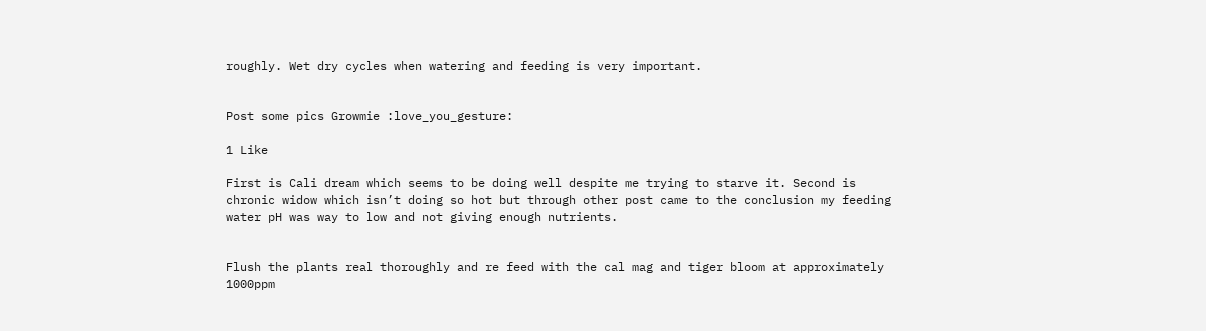roughly. Wet dry cycles when watering and feeding is very important.


Post some pics Growmie :love_you_gesture:

1 Like

First is Cali dream which seems to be doing well despite me trying to starve it. Second is chronic widow which isn’t doing so hot but through other post came to the conclusion my feeding water pH was way to low and not giving enough nutrients.


Flush the plants real thoroughly and re feed with the cal mag and tiger bloom at approximately 1000ppm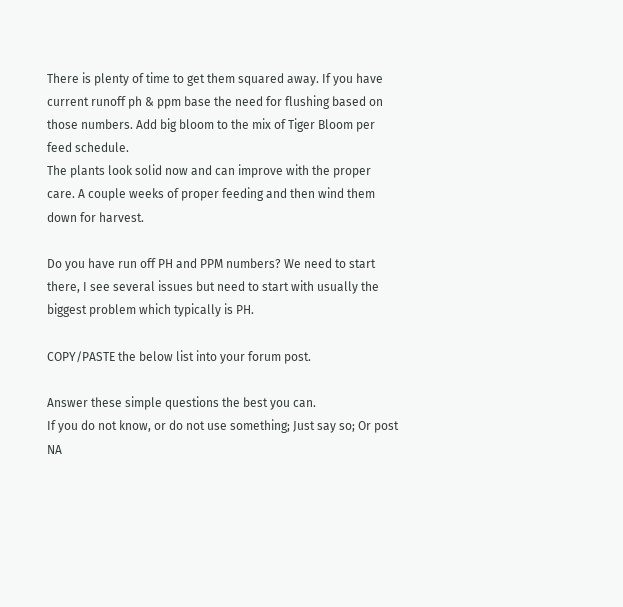There is plenty of time to get them squared away. If you have current runoff ph & ppm base the need for flushing based on those numbers. Add big bloom to the mix of Tiger Bloom per feed schedule.
The plants look solid now and can improve with the proper care. A couple weeks of proper feeding and then wind them down for harvest.

Do you have run off PH and PPM numbers? We need to start there, I see several issues but need to start with usually the biggest problem which typically is PH.

COPY/PASTE the below list into your forum post.

Answer these simple questions the best you can.
If you do not know, or do not use something; Just say so; Or post
NA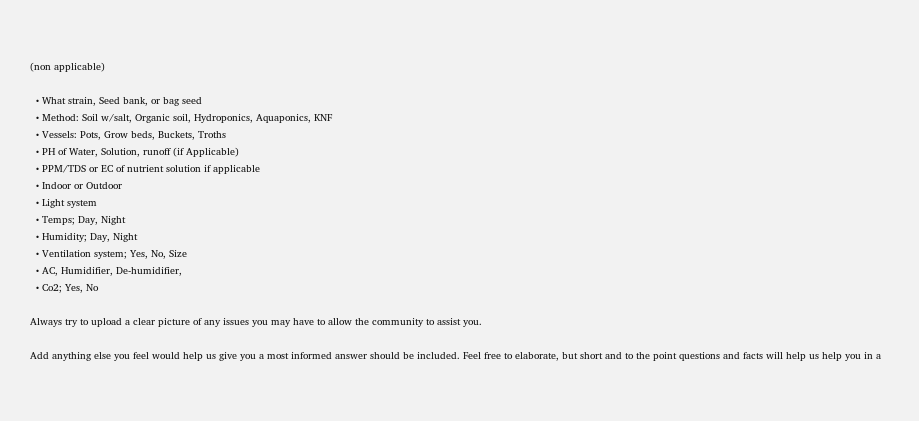(non applicable)

  • What strain, Seed bank, or bag seed
  • Method: Soil w/salt, Organic soil, Hydroponics, Aquaponics, KNF
  • Vessels: Pots, Grow beds, Buckets, Troths
  • PH of Water, Solution, runoff (if Applicable)
  • PPM/TDS or EC of nutrient solution if applicable
  • Indoor or Outdoor
  • Light system
  • Temps; Day, Night
  • Humidity; Day, Night
  • Ventilation system; Yes, No, Size
  • AC, Humidifier, De-humidifier,
  • Co2; Yes, No

Always try to upload a clear picture of any issues you may have to allow the community to assist you.

Add anything else you feel would help us give you a most informed answer should be included. Feel free to elaborate, but short and to the point questions and facts will help us help you in a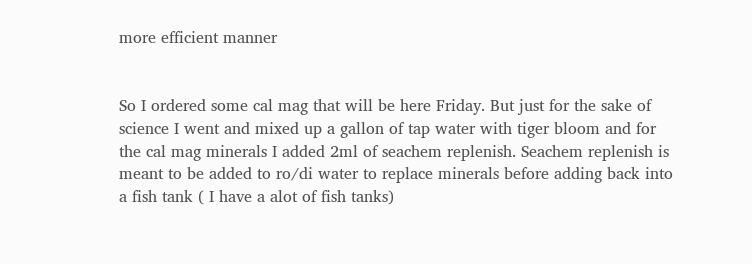more efficient manner


So I ordered some cal mag that will be here Friday. But just for the sake of science I went and mixed up a gallon of tap water with tiger bloom and for the cal mag minerals I added 2ml of seachem replenish. Seachem replenish is meant to be added to ro/di water to replace minerals before adding back into a fish tank ( I have a alot of fish tanks)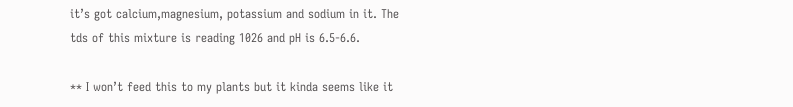it’s got calcium,magnesium, potassium and sodium in it. The tds of this mixture is reading 1026 and pH is 6.5-6.6.

** I won’t feed this to my plants but it kinda seems like it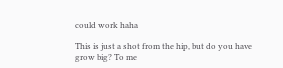could work haha

This is just a shot from the hip, but do you have grow big? To me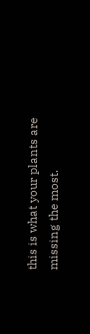this is what your plants are missing the most.